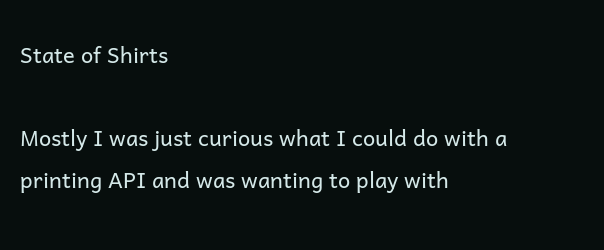State of Shirts

Mostly I was just curious what I could do with a printing API and was wanting to play with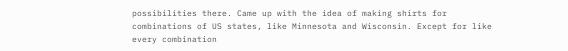possibilities there. Came up with the idea of making shirts for combinations of US states, like Minnesota and Wisconsin. Except for like every combination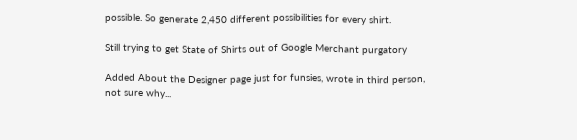possible. So generate 2,450 different possibilities for every shirt.

Still trying to get State of Shirts out of Google Merchant purgatory

Added About the Designer page just for funsies, wrote in third person, not sure why...